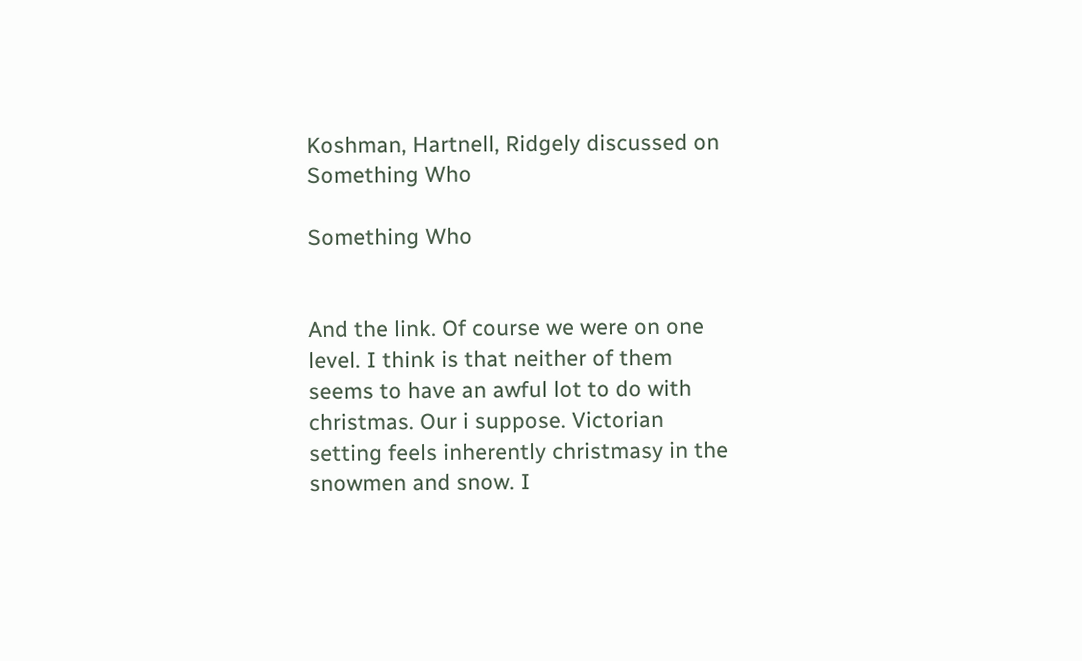Koshman, Hartnell, Ridgely discussed on Something Who

Something Who


And the link. Of course we were on one level. I think is that neither of them seems to have an awful lot to do with christmas. Our i suppose. Victorian setting feels inherently christmasy in the snowmen and snow. I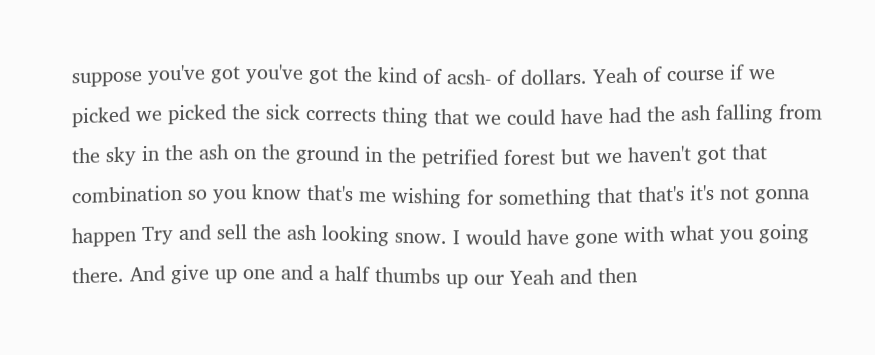suppose you've got you've got the kind of acsh- of dollars. Yeah of course if we picked we picked the sick corrects thing that we could have had the ash falling from the sky in the ash on the ground in the petrified forest but we haven't got that combination so you know that's me wishing for something that that's it's not gonna happen Try and sell the ash looking snow. I would have gone with what you going there. And give up one and a half thumbs up our Yeah and then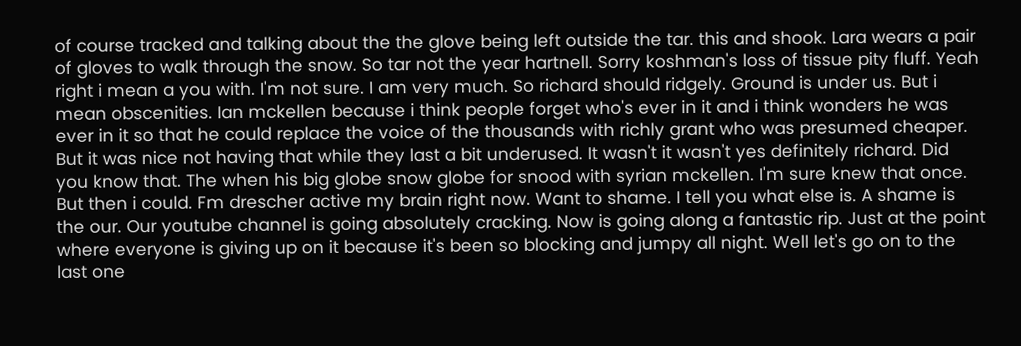of course tracked and talking about the the glove being left outside the tar. this and shook. Lara wears a pair of gloves to walk through the snow. So tar not the year hartnell. Sorry koshman's loss of tissue pity fluff. Yeah right i mean a you with. I'm not sure. I am very much. So richard should ridgely. Ground is under us. But i mean obscenities. Ian mckellen because i think people forget who's ever in it and i think wonders he was ever in it so that he could replace the voice of the thousands with richly grant who was presumed cheaper. But it was nice not having that while they last a bit underused. It wasn't it wasn't yes definitely richard. Did you know that. The when his big globe snow globe for snood with syrian mckellen. I'm sure knew that once. But then i could. Fm drescher active my brain right now. Want to shame. I tell you what else is. A shame is the our. Our youtube channel is going absolutely cracking. Now is going along a fantastic rip. Just at the point where everyone is giving up on it because it's been so blocking and jumpy all night. Well let's go on to the last one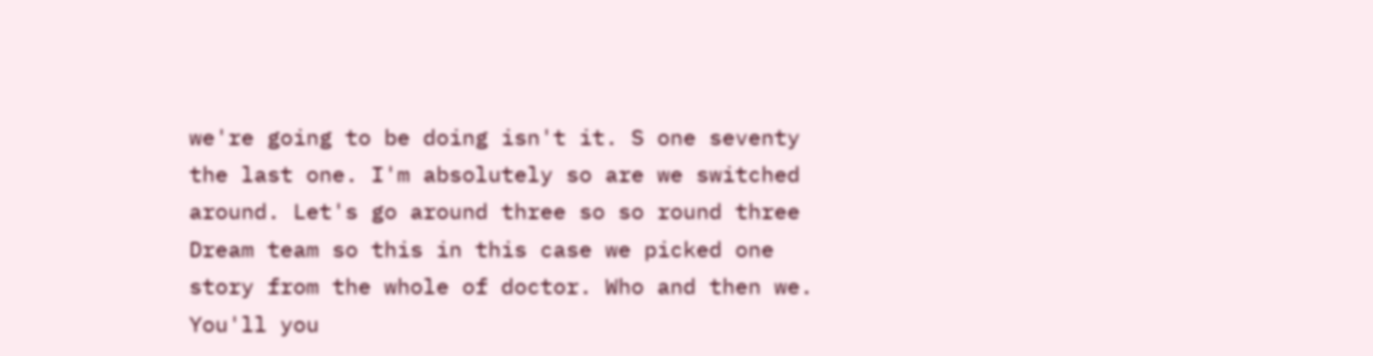we're going to be doing isn't it. S one seventy the last one. I'm absolutely so are we switched around. Let's go around three so so round three Dream team so this in this case we picked one story from the whole of doctor. Who and then we. You'll you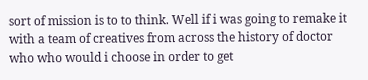sort of mission is to to think. Well if i was going to remake it with a team of creatives from across the history of doctor who who would i choose in order to get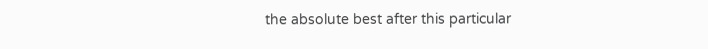the absolute best after this particular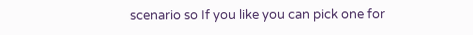scenario so If you like you can pick one for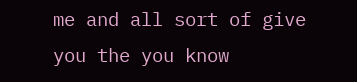me and all sort of give you the you know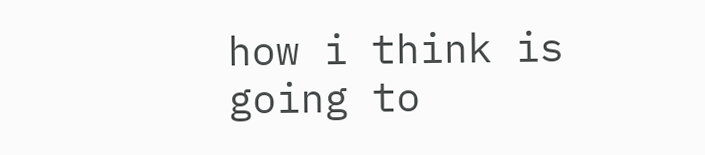how i think is going to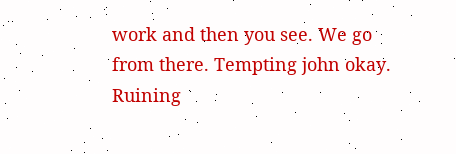work and then you see. We go from there. Tempting john okay. Ruining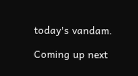today's vandam.

Coming up next